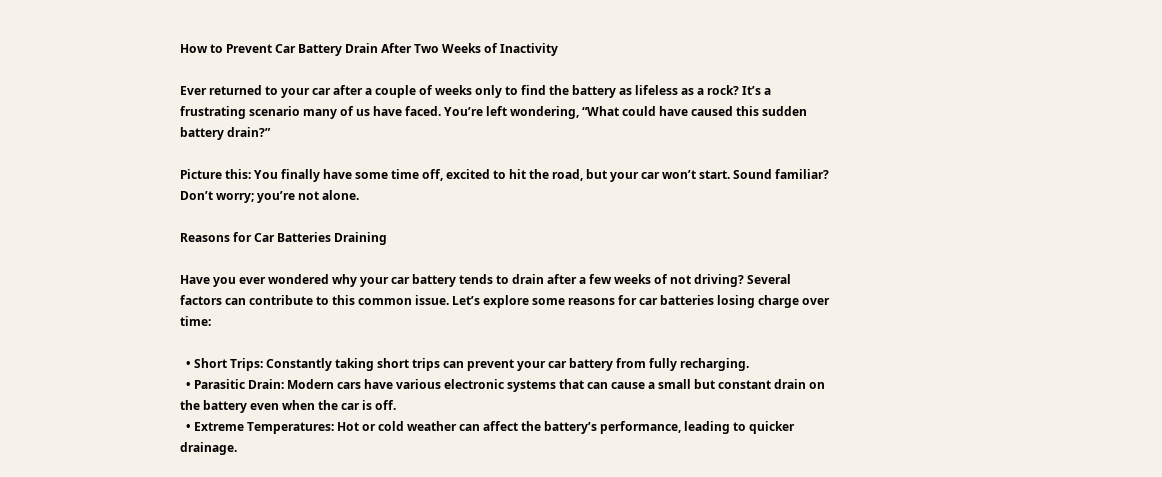How to Prevent Car Battery Drain After Two Weeks of Inactivity

Ever returned to your car after a couple of weeks only to find the battery as lifeless as a rock? It’s a frustrating scenario many of us have faced. You’re left wondering, “What could have caused this sudden battery drain?”

Picture this: You finally have some time off, excited to hit the road, but your car won’t start. Sound familiar? Don’t worry; you’re not alone.

Reasons for Car Batteries Draining

Have you ever wondered why your car battery tends to drain after a few weeks of not driving? Several factors can contribute to this common issue. Let’s explore some reasons for car batteries losing charge over time:

  • Short Trips: Constantly taking short trips can prevent your car battery from fully recharging.
  • Parasitic Drain: Modern cars have various electronic systems that can cause a small but constant drain on the battery even when the car is off.
  • Extreme Temperatures: Hot or cold weather can affect the battery’s performance, leading to quicker drainage.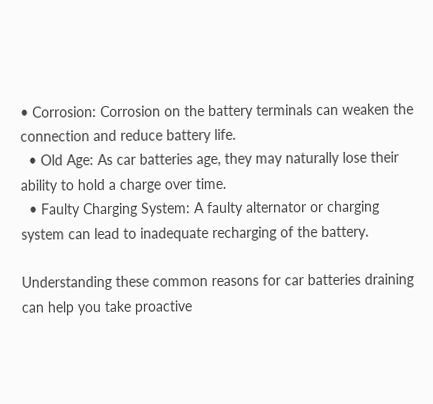• Corrosion: Corrosion on the battery terminals can weaken the connection and reduce battery life.
  • Old Age: As car batteries age, they may naturally lose their ability to hold a charge over time.
  • Faulty Charging System: A faulty alternator or charging system can lead to inadequate recharging of the battery.

Understanding these common reasons for car batteries draining can help you take proactive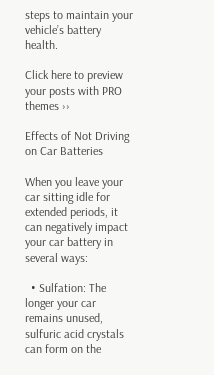steps to maintain your vehicle’s battery health.

Click here to preview your posts with PRO themes ››

Effects of Not Driving on Car Batteries

When you leave your car sitting idle for extended periods, it can negatively impact your car battery in several ways:

  • Sulfation: The longer your car remains unused, sulfuric acid crystals can form on the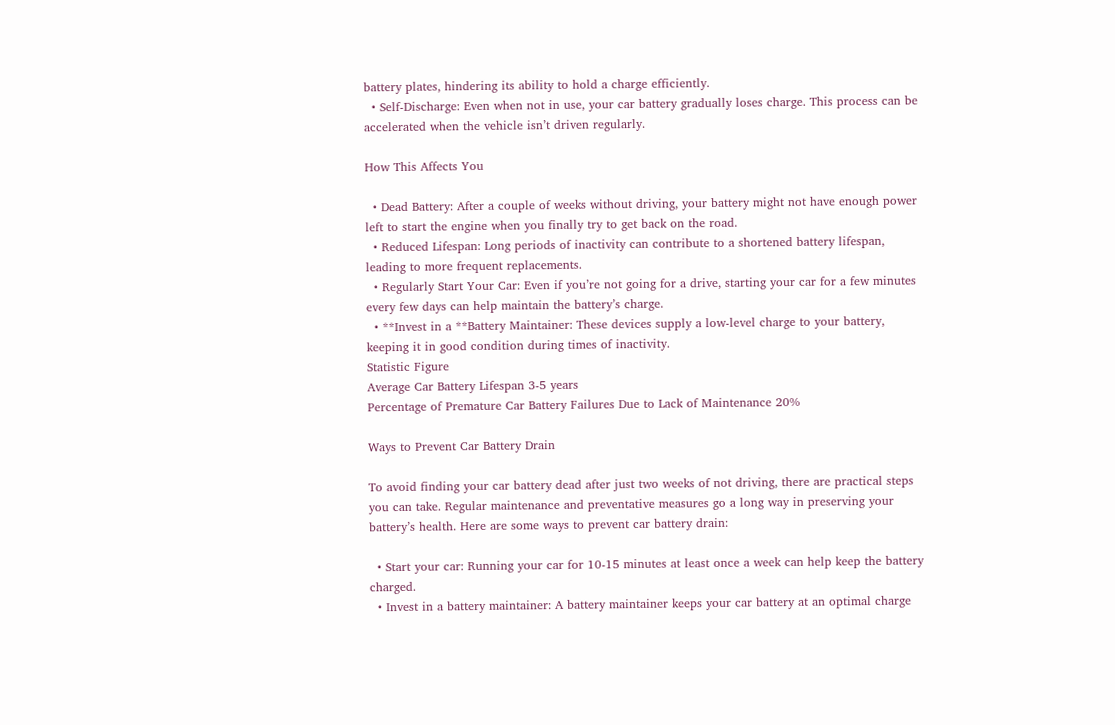battery plates, hindering its ability to hold a charge efficiently.
  • Self-Discharge: Even when not in use, your car battery gradually loses charge. This process can be accelerated when the vehicle isn’t driven regularly.

How This Affects You

  • Dead Battery: After a couple of weeks without driving, your battery might not have enough power left to start the engine when you finally try to get back on the road.
  • Reduced Lifespan: Long periods of inactivity can contribute to a shortened battery lifespan, leading to more frequent replacements.
  • Regularly Start Your Car: Even if you’re not going for a drive, starting your car for a few minutes every few days can help maintain the battery’s charge.
  • **Invest in a **Battery Maintainer: These devices supply a low-level charge to your battery, keeping it in good condition during times of inactivity.
Statistic Figure
Average Car Battery Lifespan 3-5 years
Percentage of Premature Car Battery Failures Due to Lack of Maintenance 20%

Ways to Prevent Car Battery Drain

To avoid finding your car battery dead after just two weeks of not driving, there are practical steps you can take. Regular maintenance and preventative measures go a long way in preserving your battery’s health. Here are some ways to prevent car battery drain:

  • Start your car: Running your car for 10-15 minutes at least once a week can help keep the battery charged.
  • Invest in a battery maintainer: A battery maintainer keeps your car battery at an optimal charge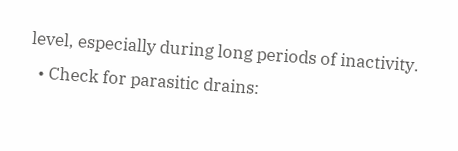level, especially during long periods of inactivity.
  • Check for parasitic drains: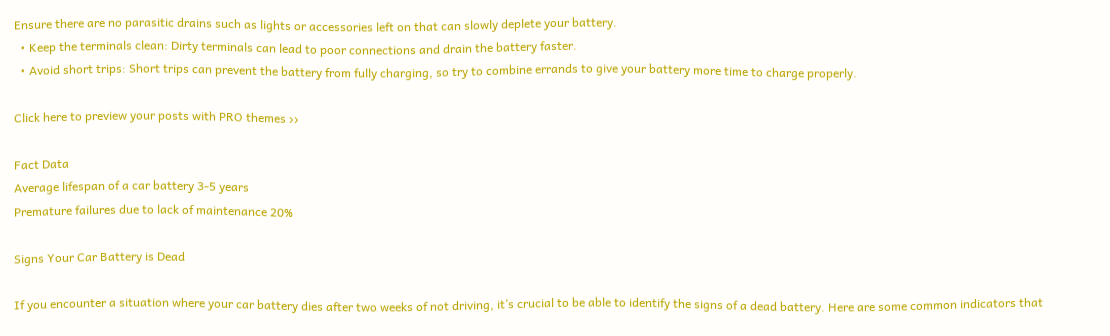Ensure there are no parasitic drains such as lights or accessories left on that can slowly deplete your battery.
  • Keep the terminals clean: Dirty terminals can lead to poor connections and drain the battery faster.
  • Avoid short trips: Short trips can prevent the battery from fully charging, so try to combine errands to give your battery more time to charge properly.

Click here to preview your posts with PRO themes ››

Fact Data
Average lifespan of a car battery 3-5 years
Premature failures due to lack of maintenance 20%

Signs Your Car Battery is Dead

If you encounter a situation where your car battery dies after two weeks of not driving, it’s crucial to be able to identify the signs of a dead battery. Here are some common indicators that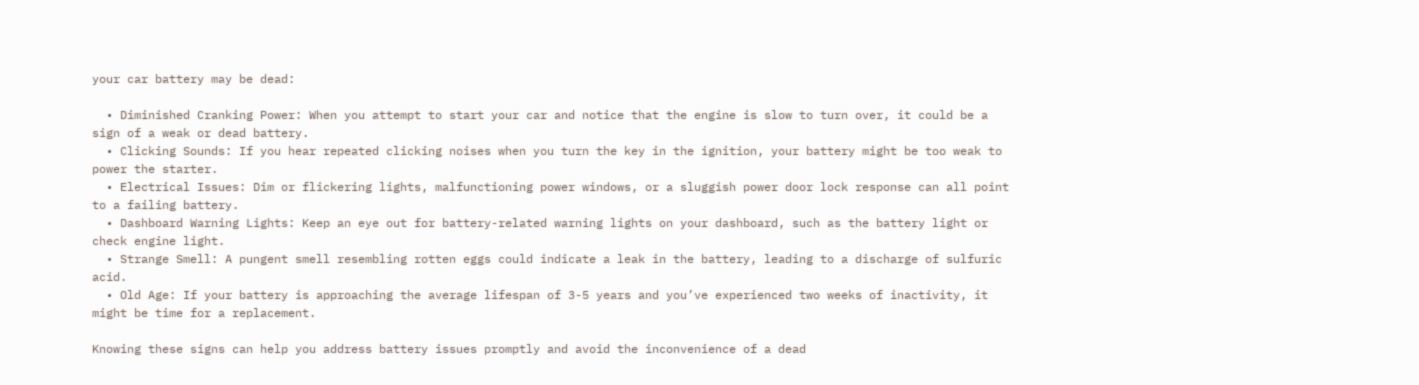your car battery may be dead:

  • Diminished Cranking Power: When you attempt to start your car and notice that the engine is slow to turn over, it could be a sign of a weak or dead battery.
  • Clicking Sounds: If you hear repeated clicking noises when you turn the key in the ignition, your battery might be too weak to power the starter.
  • Electrical Issues: Dim or flickering lights, malfunctioning power windows, or a sluggish power door lock response can all point to a failing battery.
  • Dashboard Warning Lights: Keep an eye out for battery-related warning lights on your dashboard, such as the battery light or check engine light.
  • Strange Smell: A pungent smell resembling rotten eggs could indicate a leak in the battery, leading to a discharge of sulfuric acid.
  • Old Age: If your battery is approaching the average lifespan of 3-5 years and you’ve experienced two weeks of inactivity, it might be time for a replacement.

Knowing these signs can help you address battery issues promptly and avoid the inconvenience of a dead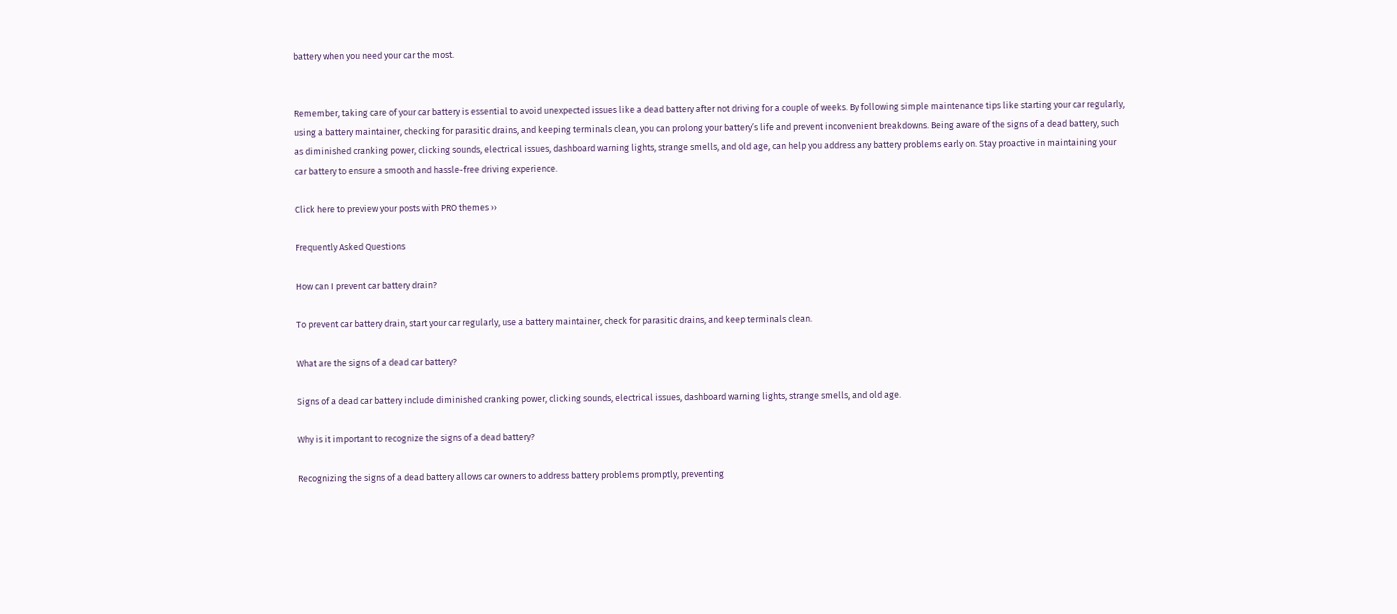battery when you need your car the most.


Remember, taking care of your car battery is essential to avoid unexpected issues like a dead battery after not driving for a couple of weeks. By following simple maintenance tips like starting your car regularly, using a battery maintainer, checking for parasitic drains, and keeping terminals clean, you can prolong your battery’s life and prevent inconvenient breakdowns. Being aware of the signs of a dead battery, such as diminished cranking power, clicking sounds, electrical issues, dashboard warning lights, strange smells, and old age, can help you address any battery problems early on. Stay proactive in maintaining your car battery to ensure a smooth and hassle-free driving experience.

Click here to preview your posts with PRO themes ››

Frequently Asked Questions

How can I prevent car battery drain?

To prevent car battery drain, start your car regularly, use a battery maintainer, check for parasitic drains, and keep terminals clean.

What are the signs of a dead car battery?

Signs of a dead car battery include diminished cranking power, clicking sounds, electrical issues, dashboard warning lights, strange smells, and old age.

Why is it important to recognize the signs of a dead battery?

Recognizing the signs of a dead battery allows car owners to address battery problems promptly, preventing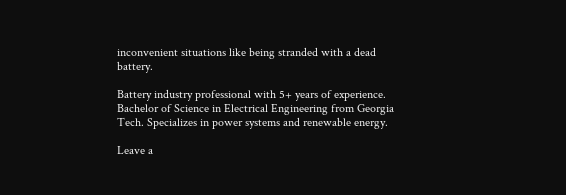inconvenient situations like being stranded with a dead battery.

Battery industry professional with 5+ years of experience. Bachelor of Science in Electrical Engineering from Georgia Tech. Specializes in power systems and renewable energy.

Leave a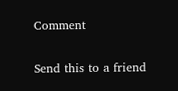Comment

Send this to a friend